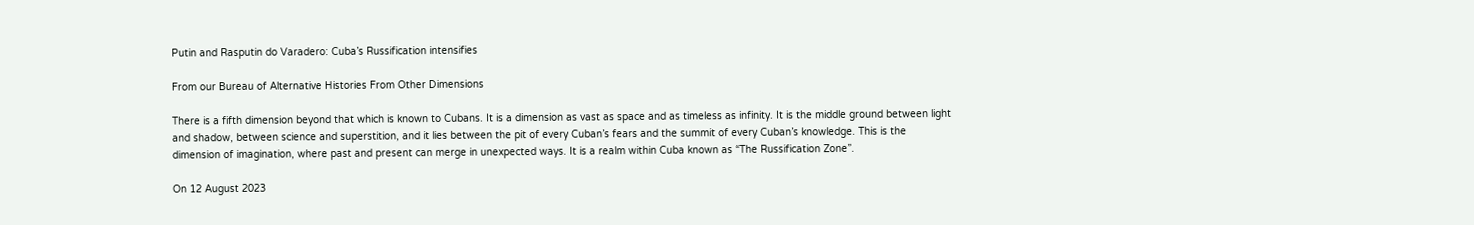Putin and Rasputin do Varadero: Cuba’s Russification intensifies

From our Bureau of Alternative Histories From Other Dimensions

There is a fifth dimension beyond that which is known to Cubans. It is a dimension as vast as space and as timeless as infinity. It is the middle ground between light and shadow, between science and superstition, and it lies between the pit of every Cuban’s fears and the summit of every Cuban’s knowledge. This is the dimension of imagination, where past and present can merge in unexpected ways. It is a realm within Cuba known as “The Russification Zone”.

On 12 August 2023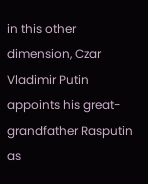in this other dimension, Czar Vladimir Putin appoints his great-grandfather Rasputin as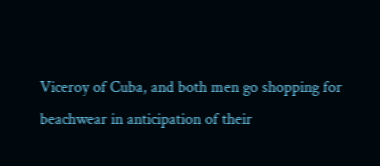Viceroy of Cuba, and both men go shopping for beachwear in anticipation of their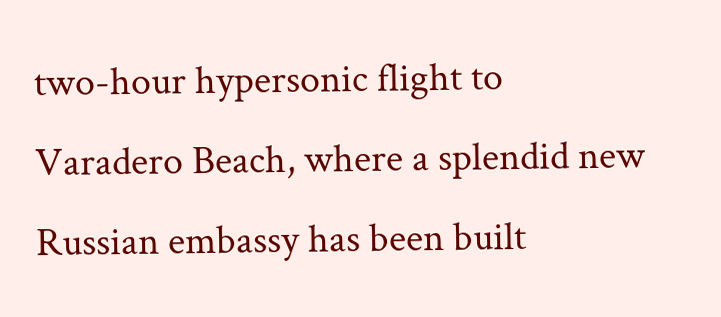two-hour hypersonic flight to Varadero Beach, where a splendid new Russian embassy has been built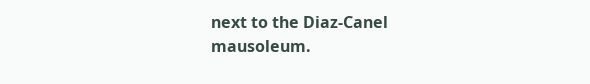next to the Diaz-Canel mausoleum.